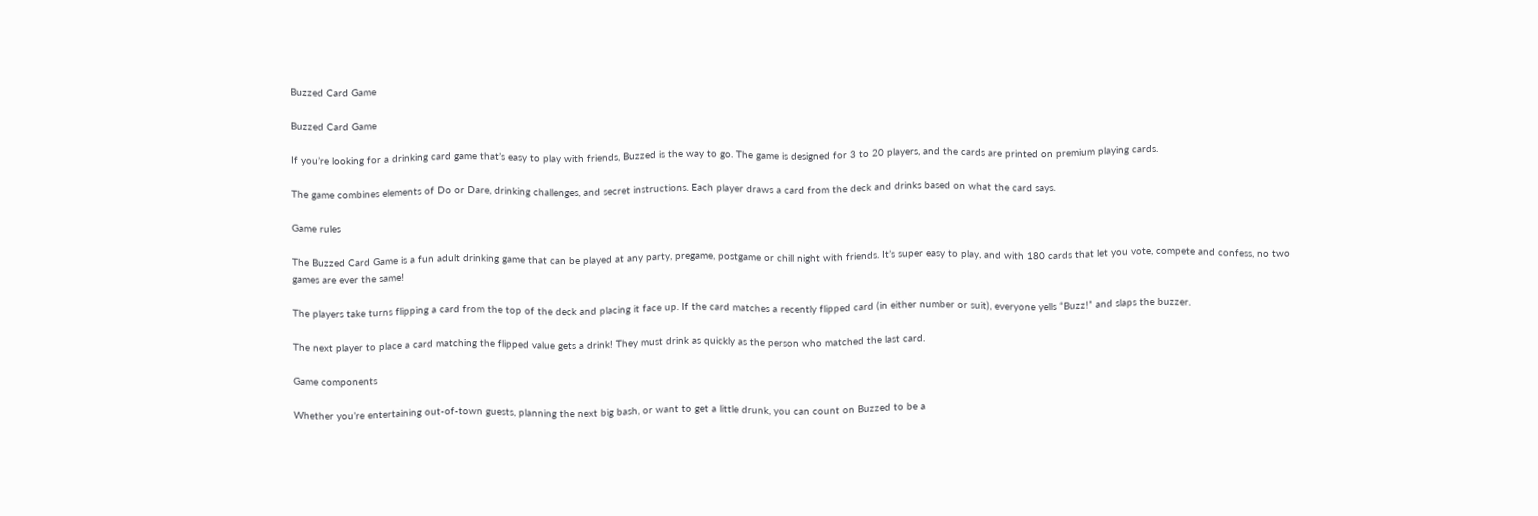Buzzed Card Game

Buzzed Card Game

If you’re looking for a drinking card game that’s easy to play with friends, Buzzed is the way to go. The game is designed for 3 to 20 players, and the cards are printed on premium playing cards.

The game combines elements of Do or Dare, drinking challenges, and secret instructions. Each player draws a card from the deck and drinks based on what the card says.

Game rules

The Buzzed Card Game is a fun adult drinking game that can be played at any party, pregame, postgame or chill night with friends. It’s super easy to play, and with 180 cards that let you vote, compete and confess, no two games are ever the same!

The players take turns flipping a card from the top of the deck and placing it face up. If the card matches a recently flipped card (in either number or suit), everyone yells “Buzz!” and slaps the buzzer.

The next player to place a card matching the flipped value gets a drink! They must drink as quickly as the person who matched the last card.

Game components

Whether you’re entertaining out-of-town guests, planning the next big bash, or want to get a little drunk, you can count on Buzzed to be a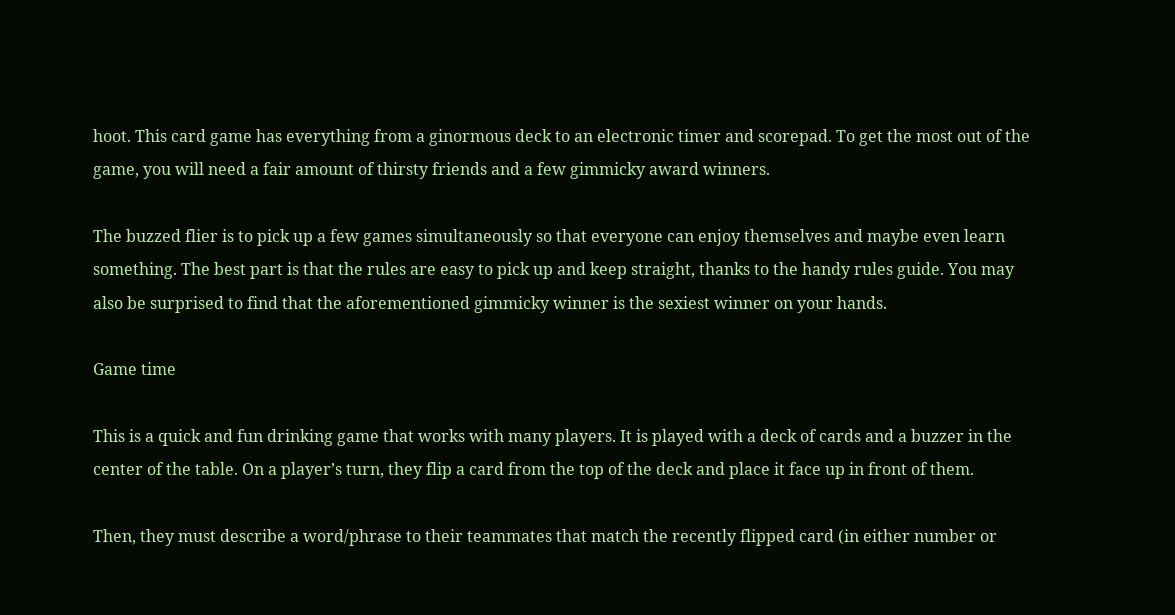hoot. This card game has everything from a ginormous deck to an electronic timer and scorepad. To get the most out of the game, you will need a fair amount of thirsty friends and a few gimmicky award winners.

The buzzed flier is to pick up a few games simultaneously so that everyone can enjoy themselves and maybe even learn something. The best part is that the rules are easy to pick up and keep straight, thanks to the handy rules guide. You may also be surprised to find that the aforementioned gimmicky winner is the sexiest winner on your hands.

Game time

This is a quick and fun drinking game that works with many players. It is played with a deck of cards and a buzzer in the center of the table. On a player’s turn, they flip a card from the top of the deck and place it face up in front of them.

Then, they must describe a word/phrase to their teammates that match the recently flipped card (in either number or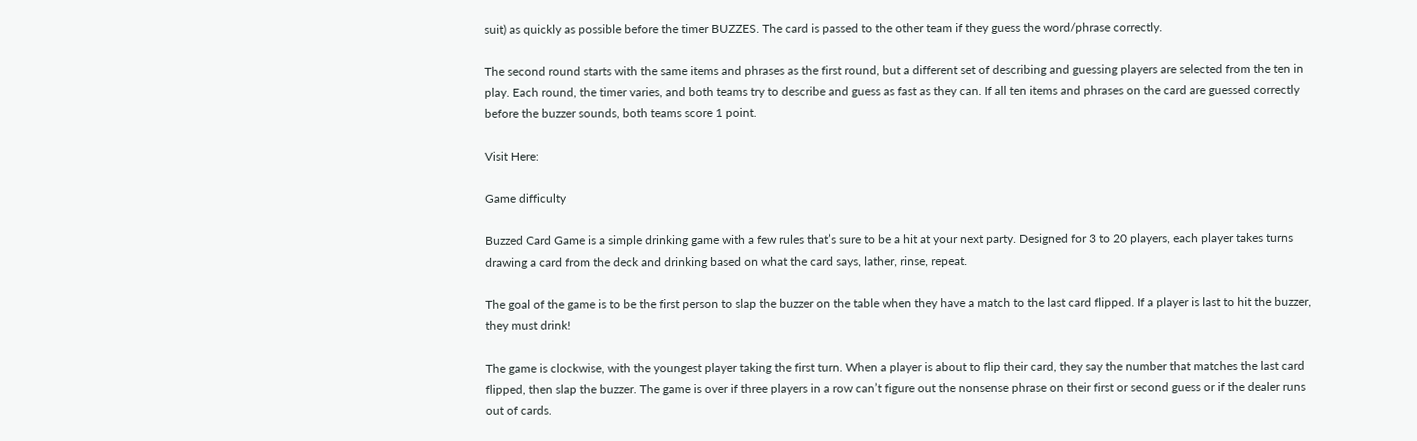suit) as quickly as possible before the timer BUZZES. The card is passed to the other team if they guess the word/phrase correctly.

The second round starts with the same items and phrases as the first round, but a different set of describing and guessing players are selected from the ten in play. Each round, the timer varies, and both teams try to describe and guess as fast as they can. If all ten items and phrases on the card are guessed correctly before the buzzer sounds, both teams score 1 point.

Visit Here:

Game difficulty

Buzzed Card Game is a simple drinking game with a few rules that’s sure to be a hit at your next party. Designed for 3 to 20 players, each player takes turns drawing a card from the deck and drinking based on what the card says, lather, rinse, repeat.

The goal of the game is to be the first person to slap the buzzer on the table when they have a match to the last card flipped. If a player is last to hit the buzzer, they must drink!

The game is clockwise, with the youngest player taking the first turn. When a player is about to flip their card, they say the number that matches the last card flipped, then slap the buzzer. The game is over if three players in a row can’t figure out the nonsense phrase on their first or second guess or if the dealer runs out of cards.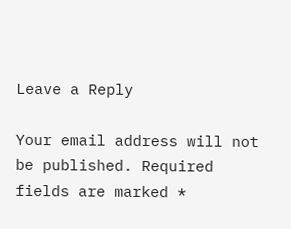Leave a Reply

Your email address will not be published. Required fields are marked *